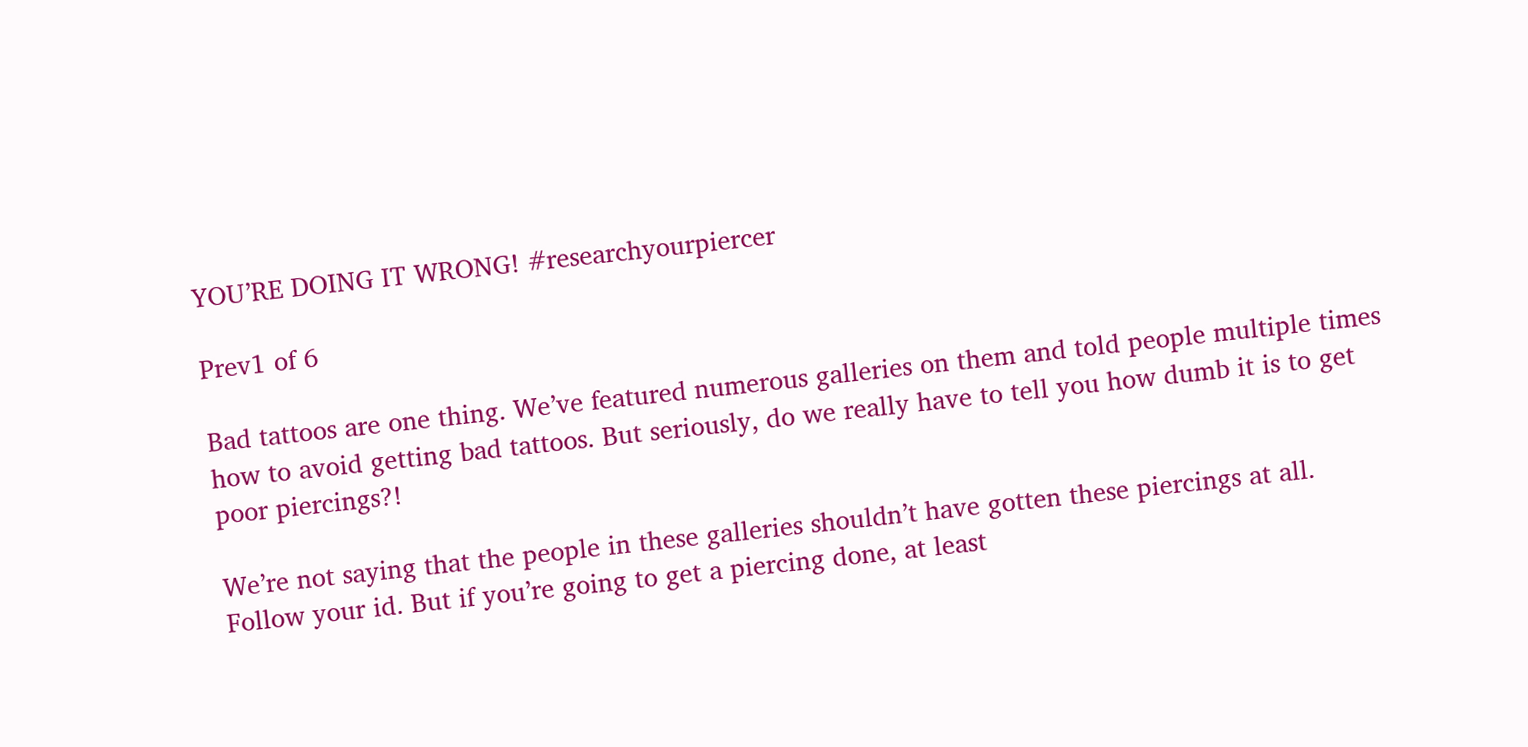YOU’RE DOING IT WRONG! #researchyourpiercer

Prev1 of 6

Bad tattoos are one thing. We’ve featured numerous galleries on them and told people multiple times how to avoid getting bad tattoos. But seriously, do we really have to tell you how dumb it is to get poor piercings?!

We’re not saying that the people in these galleries shouldn’t have gotten these piercings at all. Follow your id. But if you’re going to get a piercing done, at least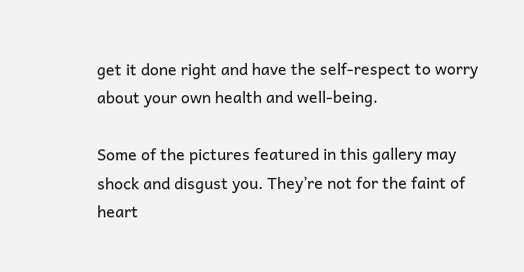get it done right and have the self-respect to worry about your own health and well-being.

Some of the pictures featured in this gallery may shock and disgust you. They’re not for the faint of heart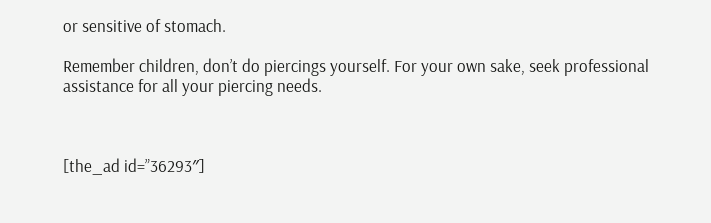or sensitive of stomach.

Remember children, don’t do piercings yourself. For your own sake, seek professional assistance for all your piercing needs.



[the_ad id=”36293″]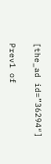[the_ad id=”36294″]

Prev1 of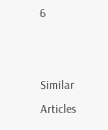6


Similar Articles